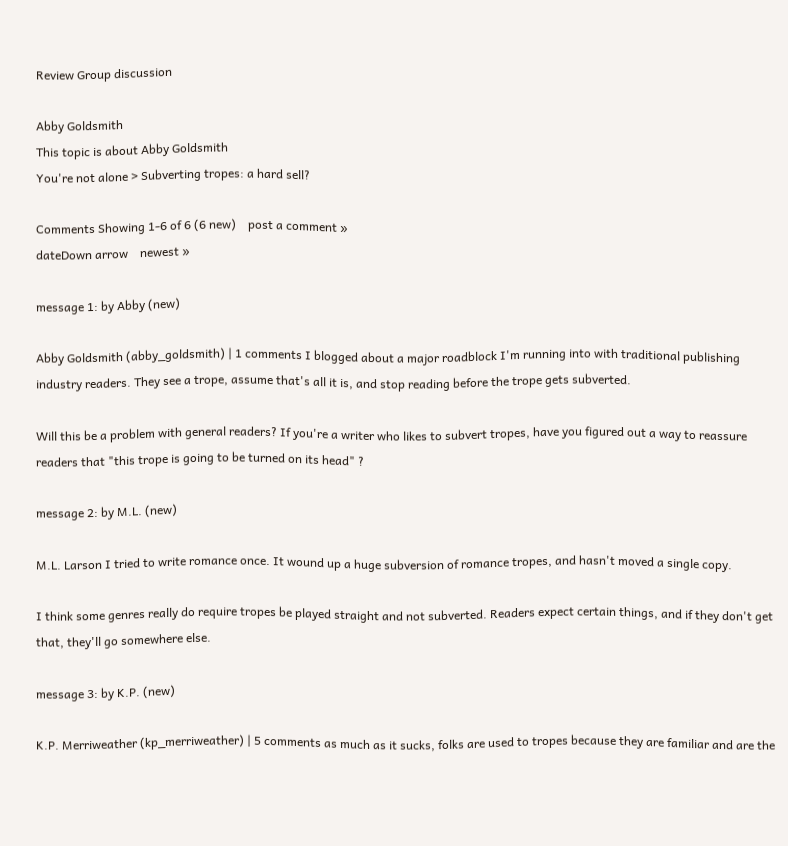Review Group discussion

Abby Goldsmith
This topic is about Abby Goldsmith
You're not alone > Subverting tropes: a hard sell?

Comments Showing 1-6 of 6 (6 new)    post a comment »
dateDown arrow    newest »

message 1: by Abby (new)

Abby Goldsmith (abby_goldsmith) | 1 comments I blogged about a major roadblock I'm running into with traditional publishing industry readers. They see a trope, assume that's all it is, and stop reading before the trope gets subverted.

Will this be a problem with general readers? If you're a writer who likes to subvert tropes, have you figured out a way to reassure readers that "this trope is going to be turned on its head" ?

message 2: by M.L. (new)

M.L. Larson I tried to write romance once. It wound up a huge subversion of romance tropes, and hasn't moved a single copy.

I think some genres really do require tropes be played straight and not subverted. Readers expect certain things, and if they don't get that, they'll go somewhere else.

message 3: by K.P. (new)

K.P. Merriweather (kp_merriweather) | 5 comments as much as it sucks, folks are used to tropes because they are familiar and are the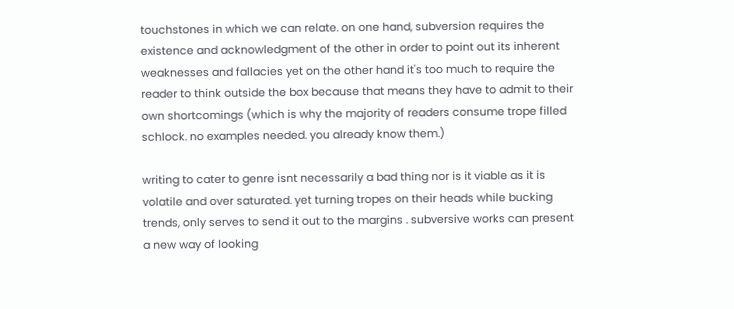touchstones in which we can relate. on one hand, subversion requires the existence and acknowledgment of the other in order to point out its inherent weaknesses and fallacies yet on the other hand it's too much to require the reader to think outside the box because that means they have to admit to their own shortcomings (which is why the majority of readers consume trope filled schlock. no examples needed. you already know them.)

writing to cater to genre isnt necessarily a bad thing nor is it viable as it is volatile and over saturated. yet turning tropes on their heads while bucking trends, only serves to send it out to the margins . subversive works can present a new way of looking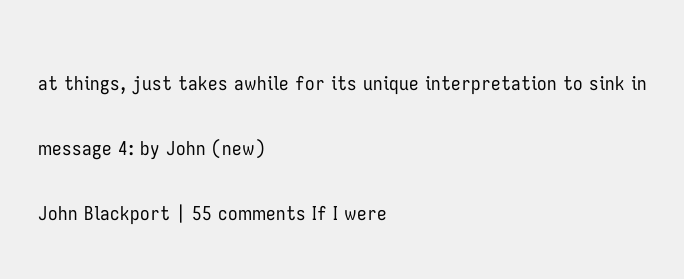at things, just takes awhile for its unique interpretation to sink in

message 4: by John (new)

John Blackport | 55 comments If I were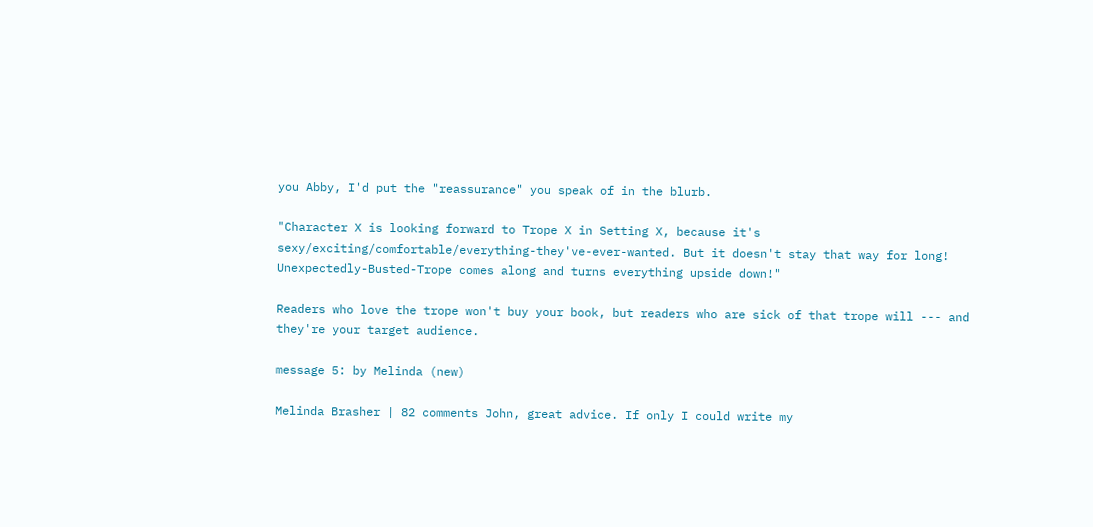you Abby, I'd put the "reassurance" you speak of in the blurb.

"Character X is looking forward to Trope X in Setting X, because it's sexy/exciting/comfortable/everything-they've-ever-wanted. But it doesn't stay that way for long! Unexpectedly-Busted-Trope comes along and turns everything upside down!"

Readers who love the trope won't buy your book, but readers who are sick of that trope will --- and they're your target audience.

message 5: by Melinda (new)

Melinda Brasher | 82 comments John, great advice. If only I could write my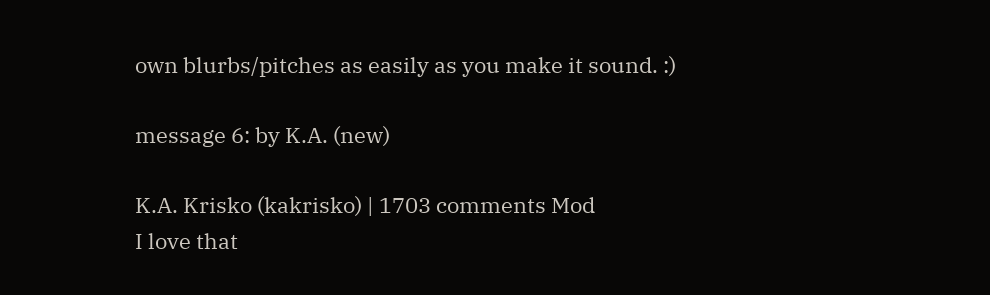own blurbs/pitches as easily as you make it sound. :)

message 6: by K.A. (new)

K.A. Krisko (kakrisko) | 1703 comments Mod
I love that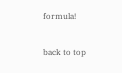formula!

back to top